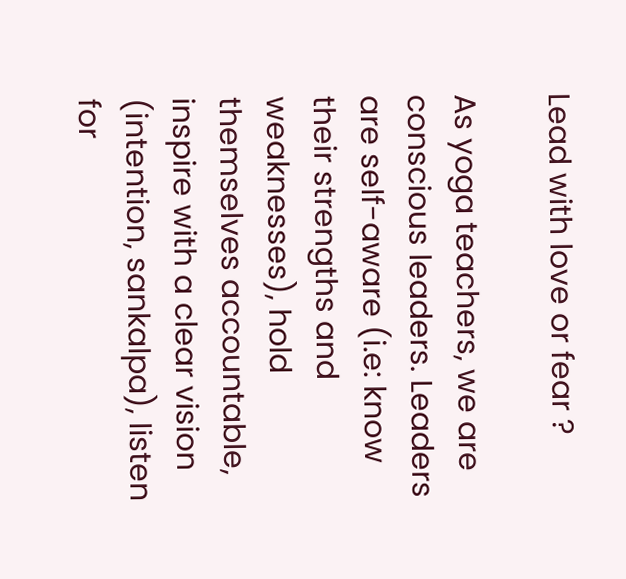Lead with love or fear ?

As yoga teachers, we are conscious leaders. Leaders are self-aware (i.e: know their strengths and weaknesses), hold themselves accountable, inspire with a clear vision (intention, sankalpa), listen for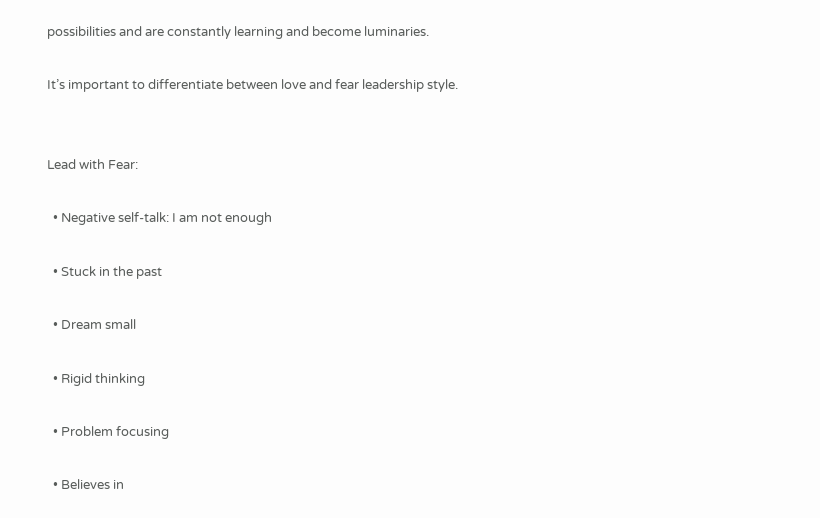possibilities and are constantly learning and become luminaries.

It’s important to differentiate between love and fear leadership style.


Lead with Fear:

  • Negative self-talk: I am not enough

  • Stuck in the past

  • Dream small

  • Rigid thinking

  • Problem focusing

  • Believes in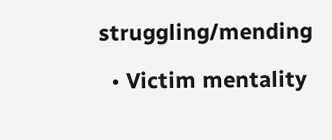struggling/mending

  • Victim mentality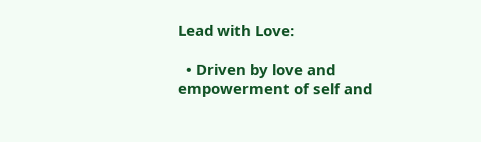Lead with Love:

  • Driven by love and empowerment of self and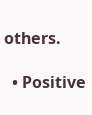others.

  • Positive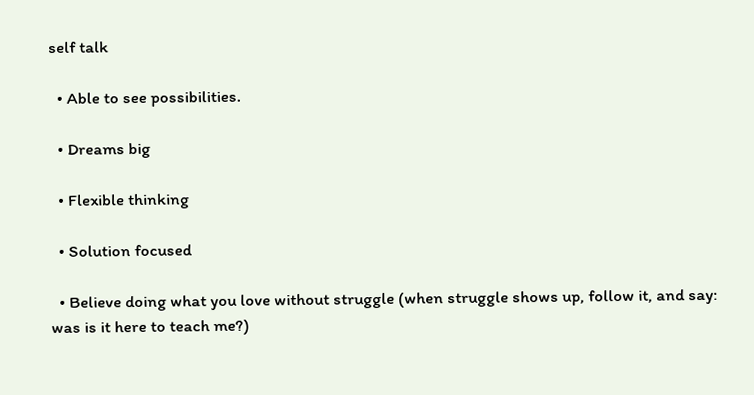self talk

  • Able to see possibilities.

  • Dreams big

  • Flexible thinking

  • Solution focused

  • Believe doing what you love without struggle (when struggle shows up, follow it, and say: was is it here to teach me?)